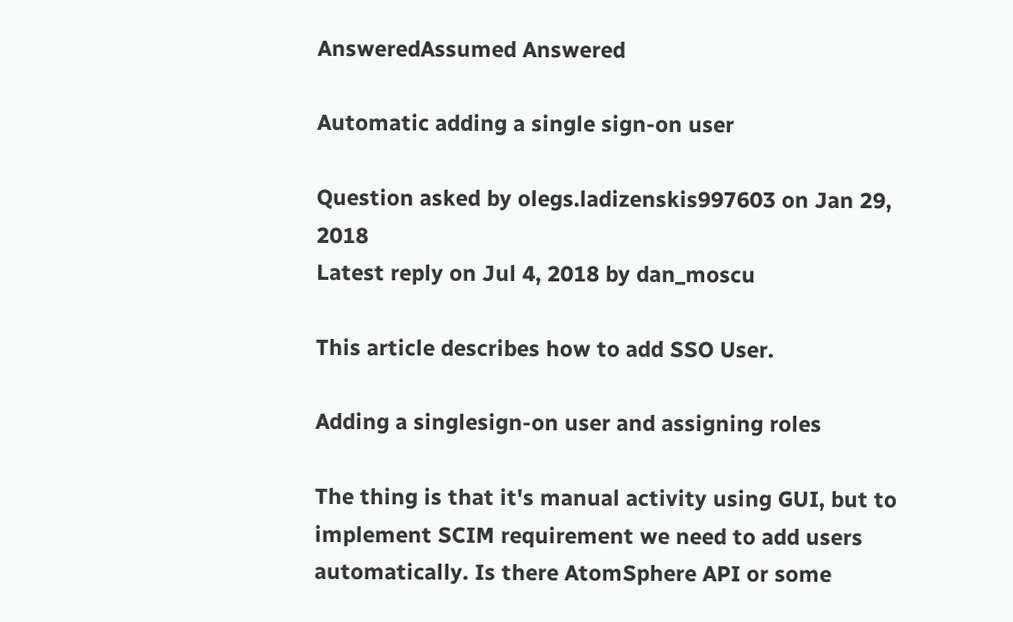AnsweredAssumed Answered

Automatic adding a single sign-on user

Question asked by olegs.ladizenskis997603 on Jan 29, 2018
Latest reply on Jul 4, 2018 by dan_moscu

This article describes how to add SSO User.

Adding a singlesign-on user and assigning roles

The thing is that it's manual activity using GUI, but to implement SCIM requirement we need to add users automatically. Is there AtomSphere API or some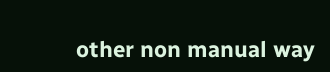other non manual way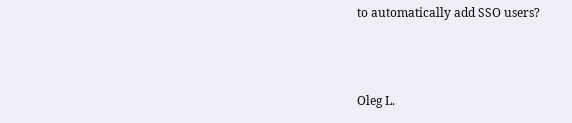to automatically add SSO users?



Oleg L.